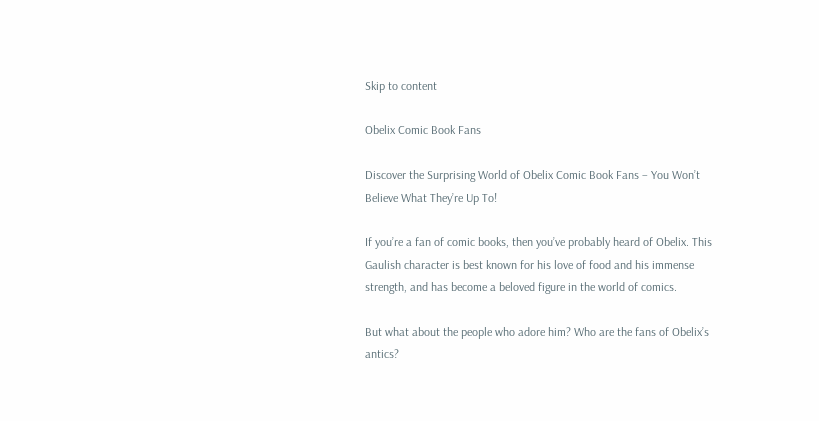Skip to content

Obelix Comic Book Fans

Discover the Surprising World of Obelix Comic Book Fans – You Won’t Believe What They’re Up To!

If you’re a fan of comic books, then you’ve probably heard of Obelix. This Gaulish character is best known for his love of food and his immense strength, and has become a beloved figure in the world of comics.

But what about the people who adore him? Who are the fans of Obelix’s antics?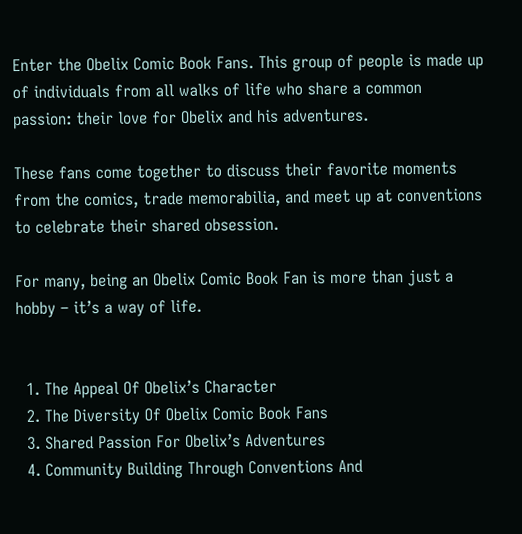Enter the Obelix Comic Book Fans. This group of people is made up of individuals from all walks of life who share a common passion: their love for Obelix and his adventures.

These fans come together to discuss their favorite moments from the comics, trade memorabilia, and meet up at conventions to celebrate their shared obsession.

For many, being an Obelix Comic Book Fan is more than just a hobby – it’s a way of life.


  1. The Appeal Of Obelix’s Character
  2. The Diversity Of Obelix Comic Book Fans
  3. Shared Passion For Obelix’s Adventures
  4. Community Building Through Conventions And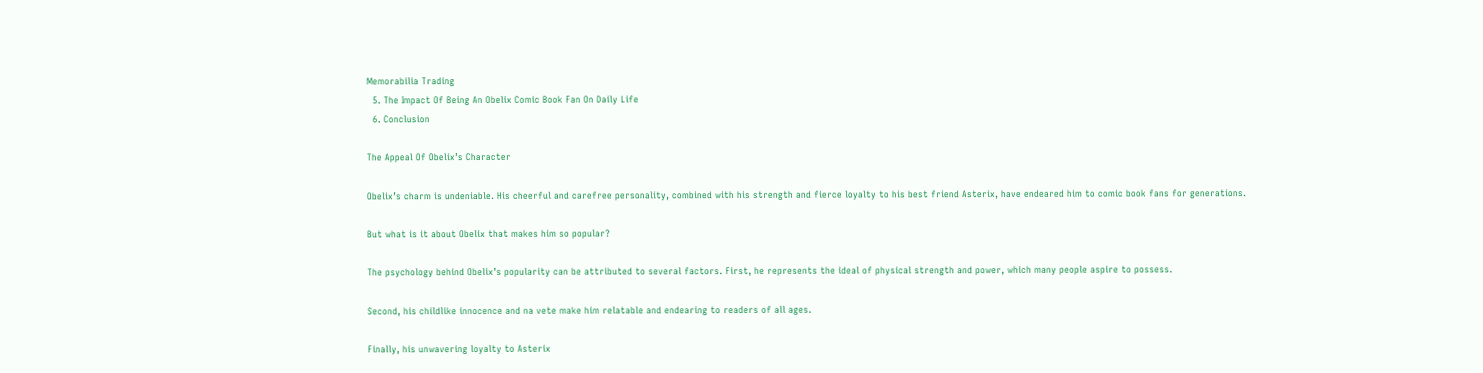Memorabilia Trading
  5. The Impact Of Being An Obelix Comic Book Fan On Daily Life
  6. Conclusion

The Appeal Of Obelix’s Character

Obelix’s charm is undeniable. His cheerful and carefree personality, combined with his strength and fierce loyalty to his best friend Asterix, have endeared him to comic book fans for generations.

But what is it about Obelix that makes him so popular?

The psychology behind Obelix’s popularity can be attributed to several factors. First, he represents the ideal of physical strength and power, which many people aspire to possess.

Second, his childlike innocence and na vete make him relatable and endearing to readers of all ages.

Finally, his unwavering loyalty to Asterix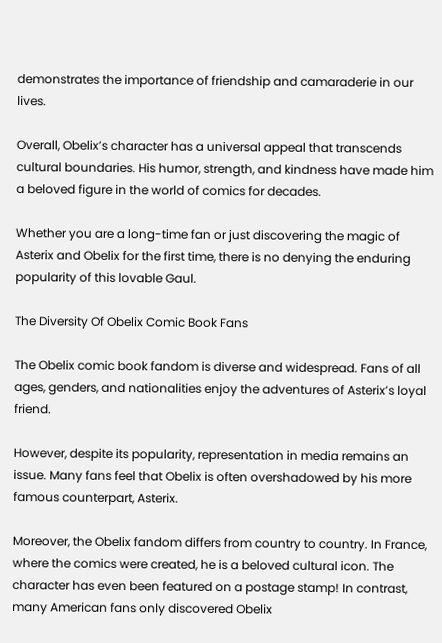demonstrates the importance of friendship and camaraderie in our lives.

Overall, Obelix’s character has a universal appeal that transcends cultural boundaries. His humor, strength, and kindness have made him a beloved figure in the world of comics for decades.

Whether you are a long-time fan or just discovering the magic of Asterix and Obelix for the first time, there is no denying the enduring popularity of this lovable Gaul.

The Diversity Of Obelix Comic Book Fans

The Obelix comic book fandom is diverse and widespread. Fans of all ages, genders, and nationalities enjoy the adventures of Asterix’s loyal friend.

However, despite its popularity, representation in media remains an issue. Many fans feel that Obelix is often overshadowed by his more famous counterpart, Asterix.

Moreover, the Obelix fandom differs from country to country. In France, where the comics were created, he is a beloved cultural icon. The character has even been featured on a postage stamp! In contrast, many American fans only discovered Obelix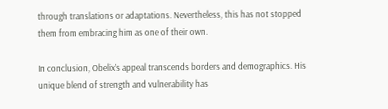through translations or adaptations. Nevertheless, this has not stopped them from embracing him as one of their own.

In conclusion, Obelix’s appeal transcends borders and demographics. His unique blend of strength and vulnerability has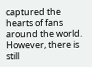captured the hearts of fans around the world. However, there is still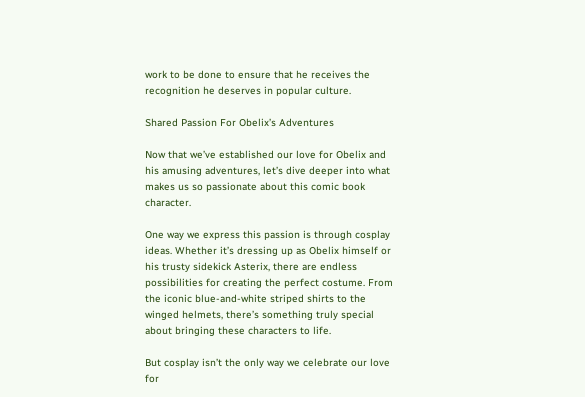work to be done to ensure that he receives the recognition he deserves in popular culture.

Shared Passion For Obelix’s Adventures

Now that we’ve established our love for Obelix and his amusing adventures, let’s dive deeper into what makes us so passionate about this comic book character.

One way we express this passion is through cosplay ideas. Whether it’s dressing up as Obelix himself or his trusty sidekick Asterix, there are endless possibilities for creating the perfect costume. From the iconic blue-and-white striped shirts to the winged helmets, there’s something truly special about bringing these characters to life.

But cosplay isn’t the only way we celebrate our love for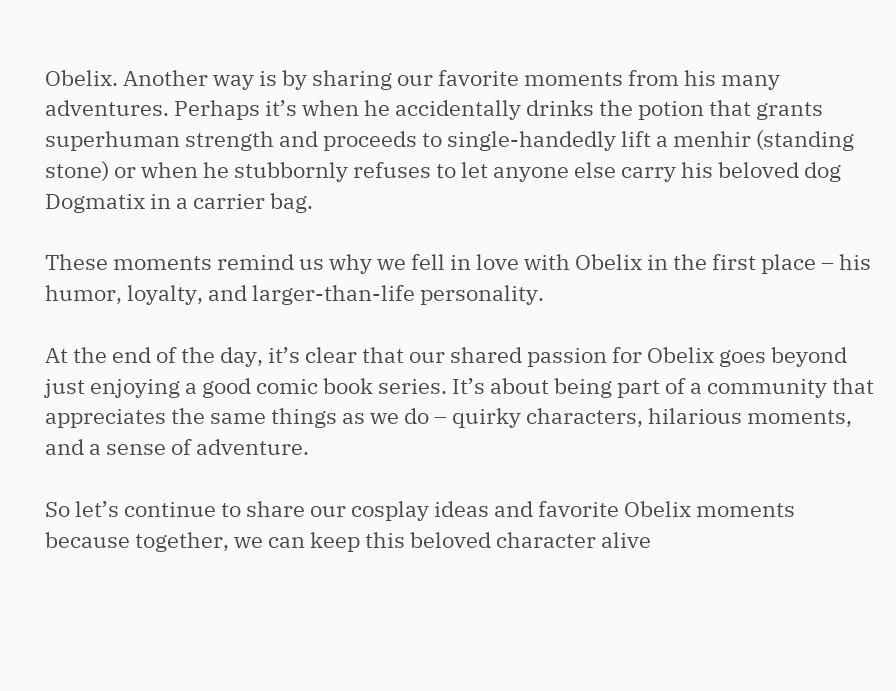Obelix. Another way is by sharing our favorite moments from his many adventures. Perhaps it’s when he accidentally drinks the potion that grants superhuman strength and proceeds to single-handedly lift a menhir (standing stone) or when he stubbornly refuses to let anyone else carry his beloved dog Dogmatix in a carrier bag.

These moments remind us why we fell in love with Obelix in the first place – his humor, loyalty, and larger-than-life personality.

At the end of the day, it’s clear that our shared passion for Obelix goes beyond just enjoying a good comic book series. It’s about being part of a community that appreciates the same things as we do – quirky characters, hilarious moments, and a sense of adventure.

So let’s continue to share our cosplay ideas and favorite Obelix moments because together, we can keep this beloved character alive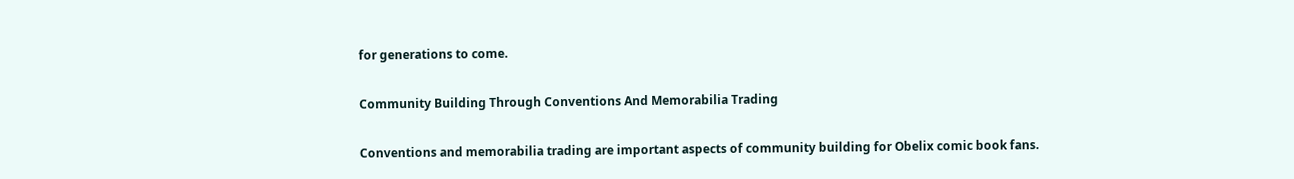for generations to come.

Community Building Through Conventions And Memorabilia Trading

Conventions and memorabilia trading are important aspects of community building for Obelix comic book fans.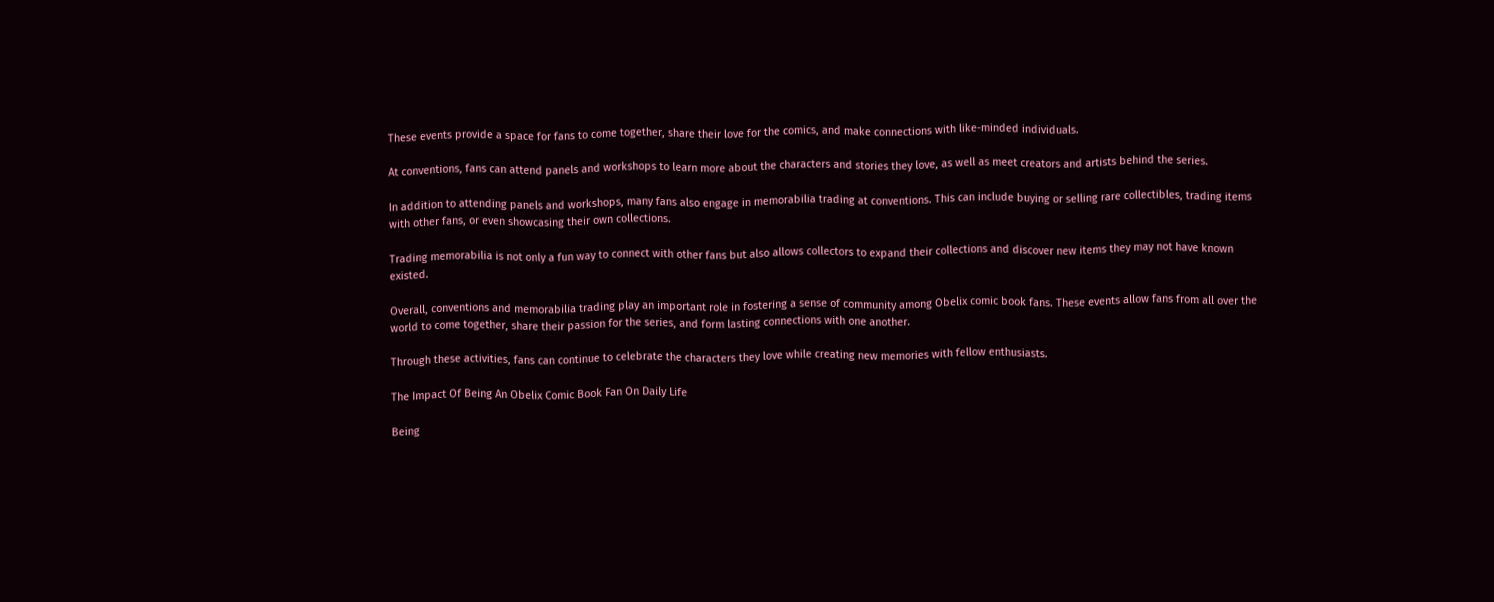These events provide a space for fans to come together, share their love for the comics, and make connections with like-minded individuals.

At conventions, fans can attend panels and workshops to learn more about the characters and stories they love, as well as meet creators and artists behind the series.

In addition to attending panels and workshops, many fans also engage in memorabilia trading at conventions. This can include buying or selling rare collectibles, trading items with other fans, or even showcasing their own collections.

Trading memorabilia is not only a fun way to connect with other fans but also allows collectors to expand their collections and discover new items they may not have known existed.

Overall, conventions and memorabilia trading play an important role in fostering a sense of community among Obelix comic book fans. These events allow fans from all over the world to come together, share their passion for the series, and form lasting connections with one another.

Through these activities, fans can continue to celebrate the characters they love while creating new memories with fellow enthusiasts.

The Impact Of Being An Obelix Comic Book Fan On Daily Life

Being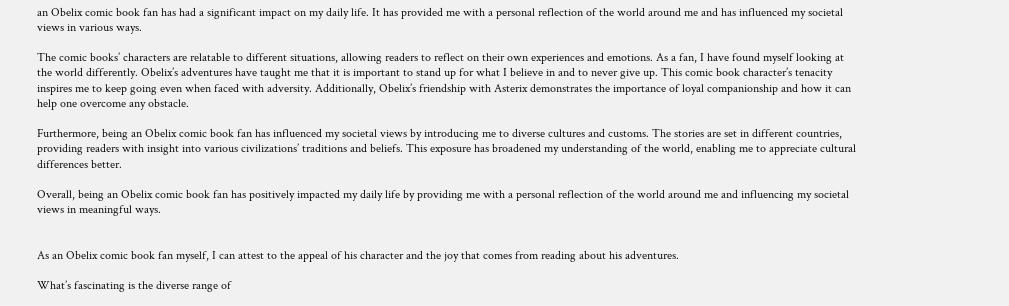an Obelix comic book fan has had a significant impact on my daily life. It has provided me with a personal reflection of the world around me and has influenced my societal views in various ways.

The comic books’ characters are relatable to different situations, allowing readers to reflect on their own experiences and emotions. As a fan, I have found myself looking at the world differently. Obelix’s adventures have taught me that it is important to stand up for what I believe in and to never give up. This comic book character’s tenacity inspires me to keep going even when faced with adversity. Additionally, Obelix’s friendship with Asterix demonstrates the importance of loyal companionship and how it can help one overcome any obstacle.

Furthermore, being an Obelix comic book fan has influenced my societal views by introducing me to diverse cultures and customs. The stories are set in different countries, providing readers with insight into various civilizations’ traditions and beliefs. This exposure has broadened my understanding of the world, enabling me to appreciate cultural differences better.

Overall, being an Obelix comic book fan has positively impacted my daily life by providing me with a personal reflection of the world around me and influencing my societal views in meaningful ways.


As an Obelix comic book fan myself, I can attest to the appeal of his character and the joy that comes from reading about his adventures.

What’s fascinating is the diverse range of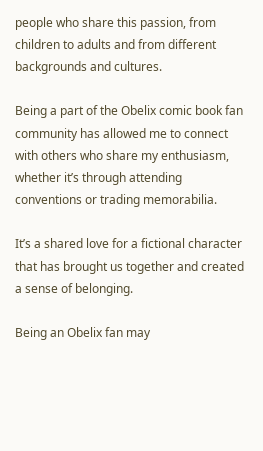people who share this passion, from children to adults and from different backgrounds and cultures.

Being a part of the Obelix comic book fan community has allowed me to connect with others who share my enthusiasm, whether it’s through attending conventions or trading memorabilia.

It’s a shared love for a fictional character that has brought us together and created a sense of belonging.

Being an Obelix fan may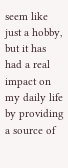seem like just a hobby, but it has had a real impact on my daily life by providing a source of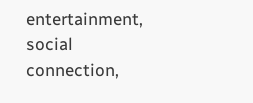entertainment, social connection,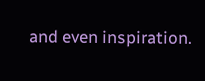and even inspiration.